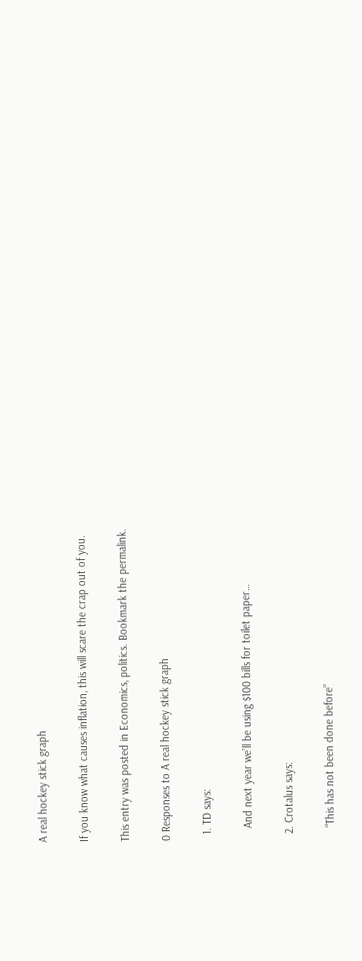A real hockey stick graph

If you know what causes inflation, this will scare the crap out of you.

This entry was posted in Economics, politics. Bookmark the permalink.

0 Responses to A real hockey stick graph

  1. TD says:

    And next year we’ll be using $100 bills for toilet paper…

  2. Crotalus says:

    “This has not been done before”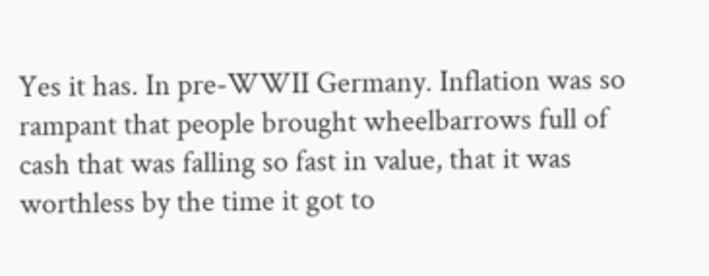Yes it has. In pre-WWII Germany. Inflation was so rampant that people brought wheelbarrows full of cash that was falling so fast in value, that it was worthless by the time it got to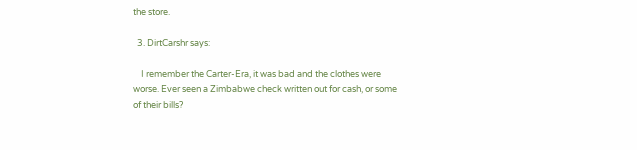the store.

  3. DirtCarshr says:

    I remember the Carter-Era, it was bad and the clothes were worse. Ever seen a Zimbabwe check written out for cash, or some of their bills?